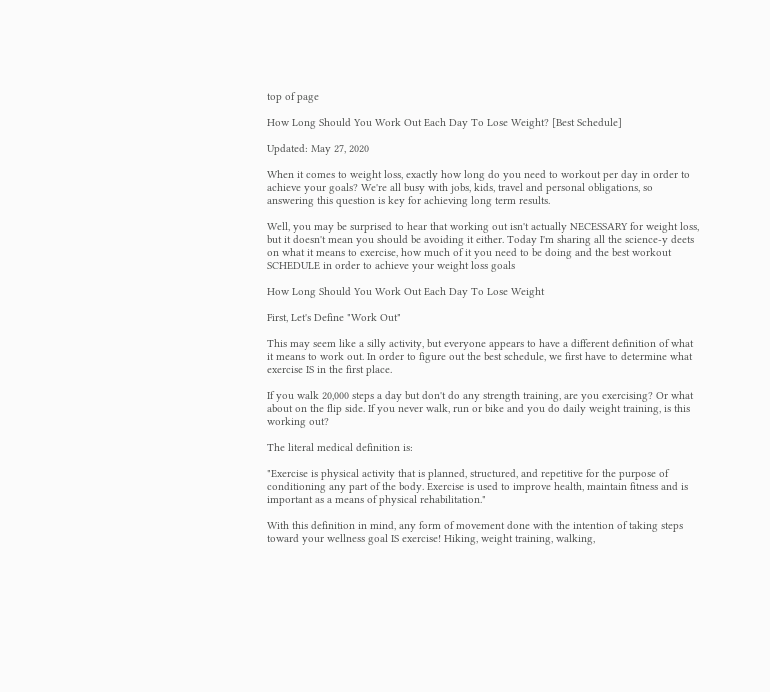top of page

How Long Should You Work Out Each Day To Lose Weight? [Best Schedule]

Updated: May 27, 2020

When it comes to weight loss, exactly how long do you need to workout per day in order to achieve your goals? We're all busy with jobs, kids, travel and personal obligations, so answering this question is key for achieving long term results.

Well, you may be surprised to hear that working out isn't actually NECESSARY for weight loss, but it doesn't mean you should be avoiding it either. Today I'm sharing all the science-y deets on what it means to exercise, how much of it you need to be doing and the best workout SCHEDULE in order to achieve your weight loss goals

How Long Should You Work Out Each Day To Lose Weight

First, Let's Define "Work Out"

This may seem like a silly activity, but everyone appears to have a different definition of what it means to work out. In order to figure out the best schedule, we first have to determine what exercise IS in the first place.

If you walk 20,000 steps a day but don't do any strength training, are you exercising? Or what about on the flip side. If you never walk, run or bike and you do daily weight training, is this working out?

The literal medical definition is:

"Exercise is physical activity that is planned, structured, and repetitive for the purpose of conditioning any part of the body. Exercise is used to improve health, maintain fitness and is important as a means of physical rehabilitation."

With this definition in mind, any form of movement done with the intention of taking steps toward your wellness goal IS exercise! Hiking, weight training, walking,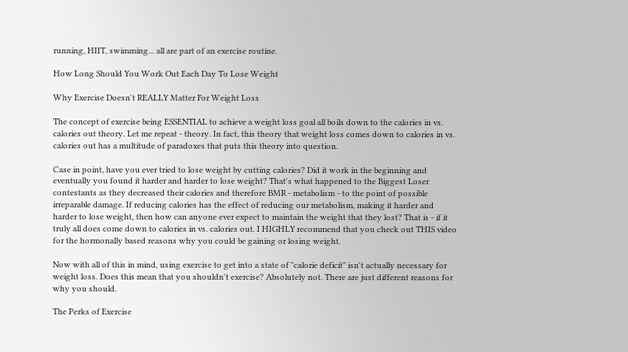running, HIIT, swimming... all are part of an exercise routine.

How Long Should You Work Out Each Day To Lose Weight

Why Exercise Doesn't REALLY Matter For Weight Loss

The concept of exercise being ESSENTIAL to achieve a weight loss goal all boils down to the calories in vs. calories out theory. Let me repeat - theory. In fact, this theory that weight loss comes down to calories in vs. calories out has a multitude of paradoxes that puts this theory into question.

Case in point, have you ever tried to lose weight by cutting calories? Did it work in the beginning and eventually you found it harder and harder to lose weight? That's what happened to the Biggest Loser contestants as they decreased their calories and therefore BMR - metabolism - to the point of possible irreparable damage. If reducing calories has the effect of reducing our metabolism, making it harder and harder to lose weight, then how can anyone ever expect to maintain the weight that they lost? That is - if it truly all does come down to calories in vs. calories out. I HIGHLY recommend that you check out THIS video for the hormonally based reasons why you could be gaining or losing weight.

Now with all of this in mind, using exercise to get into a state of "calorie deficit" isn't actually necessary for weight loss. Does this mean that you shouldn't exercise? Absolutely not. There are just different reasons for why you should.

The Perks of Exercise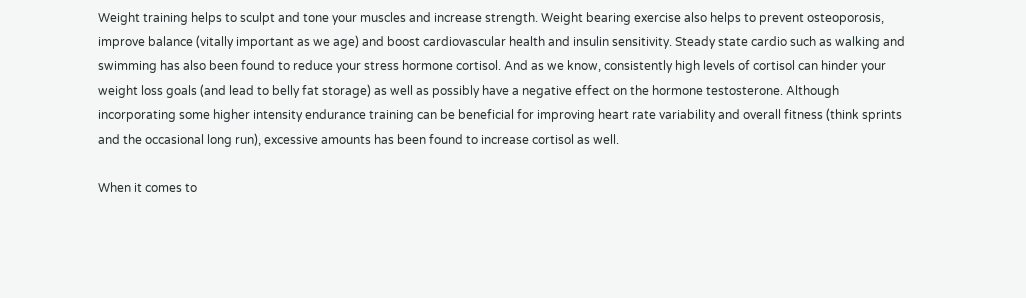Weight training helps to sculpt and tone your muscles and increase strength. Weight bearing exercise also helps to prevent osteoporosis, improve balance (vitally important as we age) and boost cardiovascular health and insulin sensitivity. Steady state cardio such as walking and swimming has also been found to reduce your stress hormone cortisol. And as we know, consistently high levels of cortisol can hinder your weight loss goals (and lead to belly fat storage) as well as possibly have a negative effect on the hormone testosterone. Although incorporating some higher intensity endurance training can be beneficial for improving heart rate variability and overall fitness (think sprints and the occasional long run), excessive amounts has been found to increase cortisol as well.

When it comes to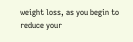weight loss, as you begin to reduce your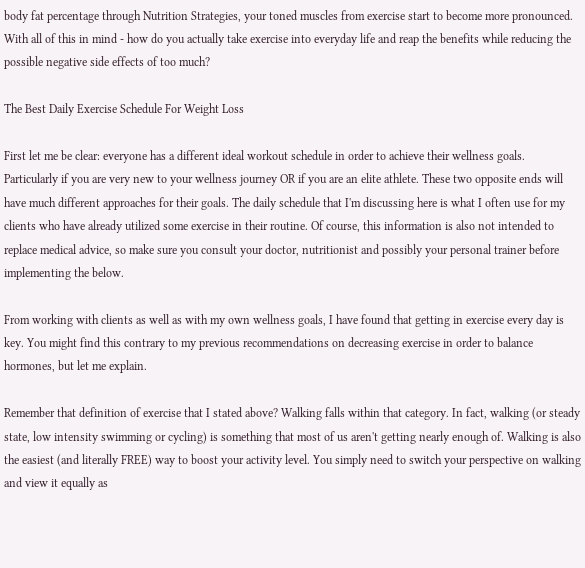body fat percentage through Nutrition Strategies, your toned muscles from exercise start to become more pronounced. With all of this in mind - how do you actually take exercise into everyday life and reap the benefits while reducing the possible negative side effects of too much?

The Best Daily Exercise Schedule For Weight Loss

First let me be clear: everyone has a different ideal workout schedule in order to achieve their wellness goals. Particularly if you are very new to your wellness journey OR if you are an elite athlete. These two opposite ends will have much different approaches for their goals. The daily schedule that I'm discussing here is what I often use for my clients who have already utilized some exercise in their routine. Of course, this information is also not intended to replace medical advice, so make sure you consult your doctor, nutritionist and possibly your personal trainer before implementing the below.

From working with clients as well as with my own wellness goals, I have found that getting in exercise every day is key. You might find this contrary to my previous recommendations on decreasing exercise in order to balance hormones, but let me explain.

Remember that definition of exercise that I stated above? Walking falls within that category. In fact, walking (or steady state, low intensity swimming or cycling) is something that most of us aren't getting nearly enough of. Walking is also the easiest (and literally FREE) way to boost your activity level. You simply need to switch your perspective on walking and view it equally as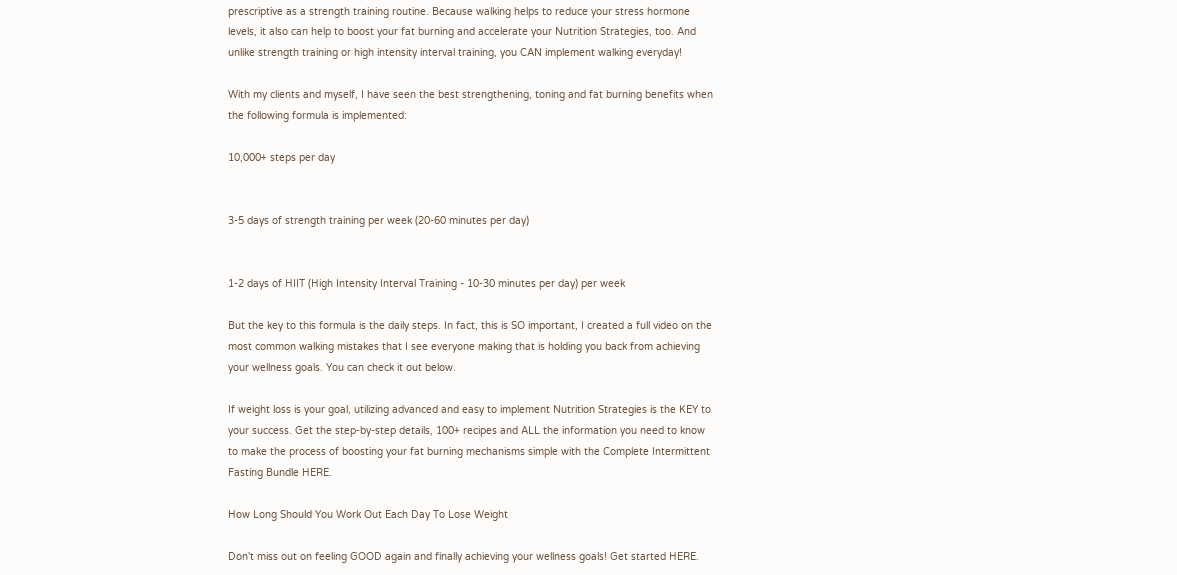prescriptive as a strength training routine. Because walking helps to reduce your stress hormone levels, it also can help to boost your fat burning and accelerate your Nutrition Strategies, too. And unlike strength training or high intensity interval training, you CAN implement walking everyday!

With my clients and myself, I have seen the best strengthening, toning and fat burning benefits when the following formula is implemented:

10,000+ steps per day


3-5 days of strength training per week (20-60 minutes per day)


1-2 days of HIIT (High Intensity Interval Training - 10-30 minutes per day) per week

But the key to this formula is the daily steps. In fact, this is SO important, I created a full video on the most common walking mistakes that I see everyone making that is holding you back from achieving your wellness goals. You can check it out below.

If weight loss is your goal, utilizing advanced and easy to implement Nutrition Strategies is the KEY to your success. Get the step-by-step details, 100+ recipes and ALL the information you need to know to make the process of boosting your fat burning mechanisms simple with the Complete Intermittent Fasting Bundle HERE.

How Long Should You Work Out Each Day To Lose Weight

Don't miss out on feeling GOOD again and finally achieving your wellness goals! Get started HERE.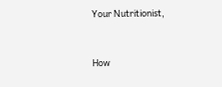Your Nutritionist,


How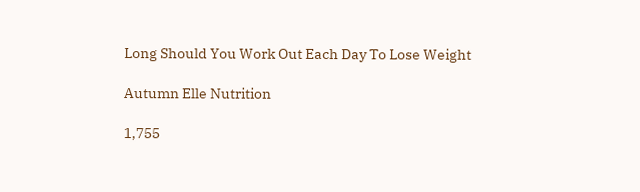Long Should You Work Out Each Day To Lose Weight

Autumn Elle Nutrition

1,755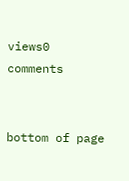views0 comments


bottom of page